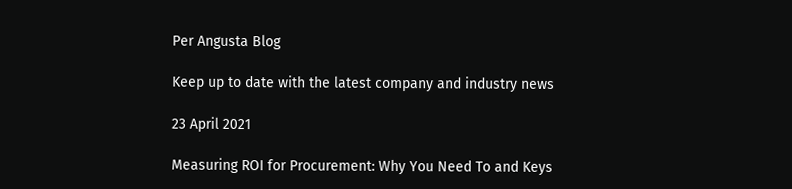Per Angusta Blog

Keep up to date with the latest company and industry news

23 April 2021

Measuring ROI for Procurement: Why You Need To and Keys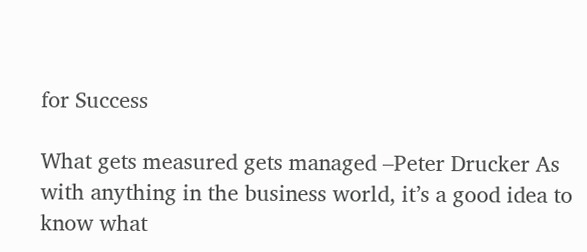for Success

What gets measured gets managed –Peter Drucker As with anything in the business world, it’s a good idea to know what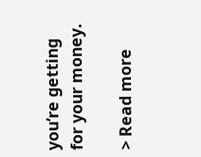you’re getting for your money.

> Read more